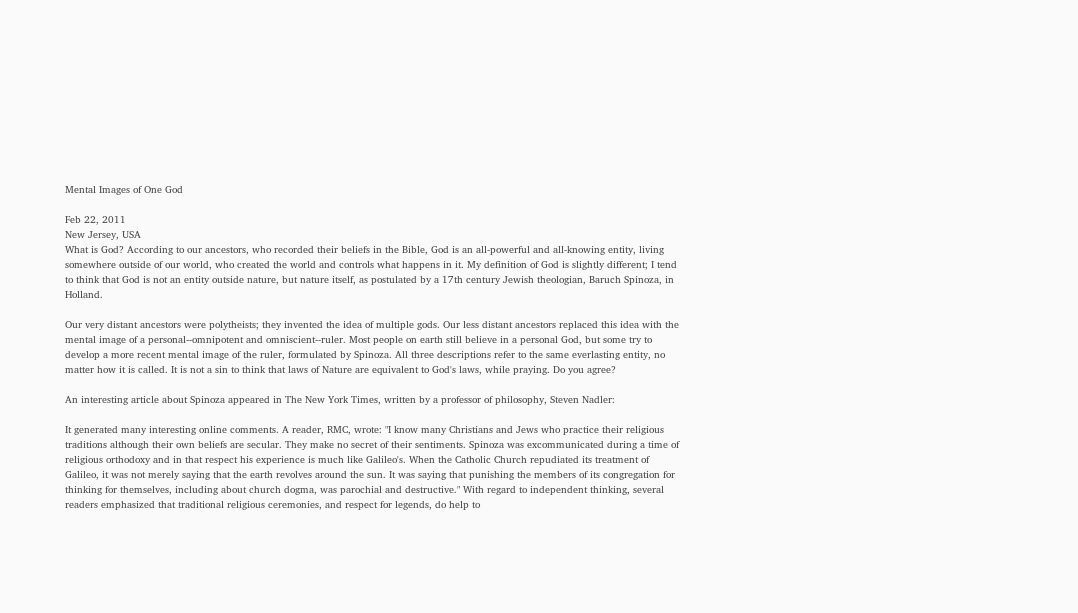Mental Images of One God

Feb 22, 2011
New Jersey, USA
What is God? According to our ancestors, who recorded their beliefs in the Bible, God is an all-powerful and all-knowing entity, living somewhere outside of our world, who created the world and controls what happens in it. My definition of God is slightly different; I tend to think that God is not an entity outside nature, but nature itself, as postulated by a 17th century Jewish theologian, Baruch Spinoza, in Holland.

Our very distant ancestors were polytheists; they invented the idea of multiple gods. Our less distant ancestors replaced this idea with the mental image of a personal--omnipotent and omniscient--ruler. Most people on earth still believe in a personal God, but some try to develop a more recent mental image of the ruler, formulated by Spinoza. All three descriptions refer to the same everlasting entity, no matter how it is called. It is not a sin to think that laws of Nature are equivalent to God's laws, while praying. Do you agree?

An interesting article about Spinoza appeared in The New York Times, written by a professor of philosophy, Steven Nadler:

It generated many interesting online comments. A reader, RMC, wrote: "I know many Christians and Jews who practice their religious traditions although their own beliefs are secular. They make no secret of their sentiments. Spinoza was excommunicated during a time of religious orthodoxy and in that respect his experience is much like Galileo's. When the Catholic Church repudiated its treatment of Galileo, it was not merely saying that the earth revolves around the sun. It was saying that punishing the members of its congregation for thinking for themselves, including about church dogma, was parochial and destructive." With regard to independent thinking, several readers emphasized that traditional religious ceremonies, and respect for legends, do help to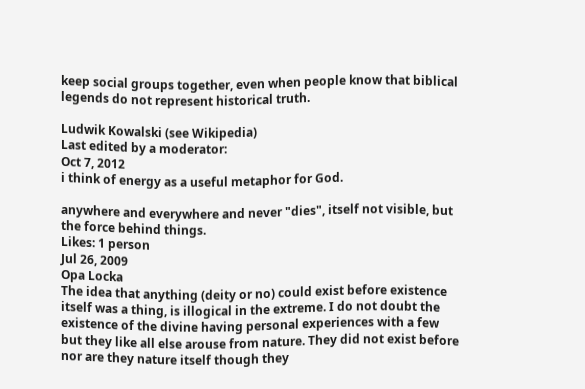keep social groups together, even when people know that biblical legends do not represent historical truth.

Ludwik Kowalski (see Wikipedia)
Last edited by a moderator:
Oct 7, 2012
i think of energy as a useful metaphor for God.

anywhere and everywhere and never "dies", itself not visible, but the force behind things.
Likes: 1 person
Jul 26, 2009
Opa Locka
The idea that anything (deity or no) could exist before existence itself was a thing, is illogical in the extreme. I do not doubt the existence of the divine having personal experiences with a few but they like all else arouse from nature. They did not exist before nor are they nature itself though they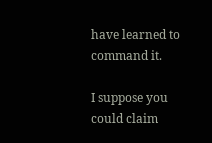have learned to command it.

I suppose you could claim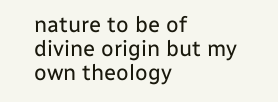nature to be of divine origin but my own theology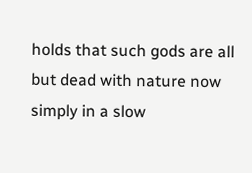holds that such gods are all but dead with nature now simply in a slow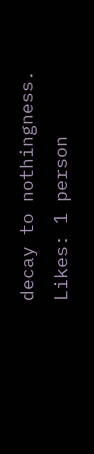decay to nothingness.
Likes: 1 person